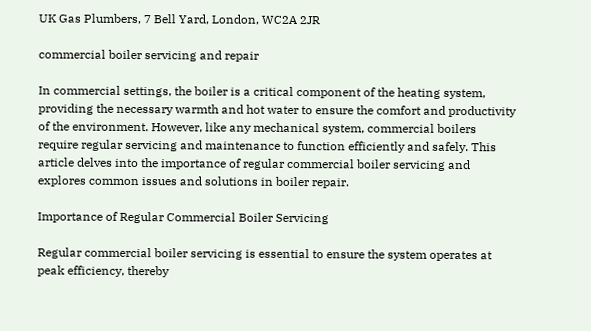UK Gas Plumbers, 7 Bell Yard, London, WC2A 2JR

commercial boiler servicing and repair

In commercial settings, the boiler is a critical component of the heating system, providing the necessary warmth and hot water to ensure the comfort and productivity of the environment. However, like any mechanical system, commercial boilers require regular servicing and maintenance to function efficiently and safely. This article delves into the importance of regular commercial boiler servicing and explores common issues and solutions in boiler repair.

Importance of Regular Commercial Boiler Servicing

Regular commercial boiler servicing is essential to ensure the system operates at peak efficiency, thereby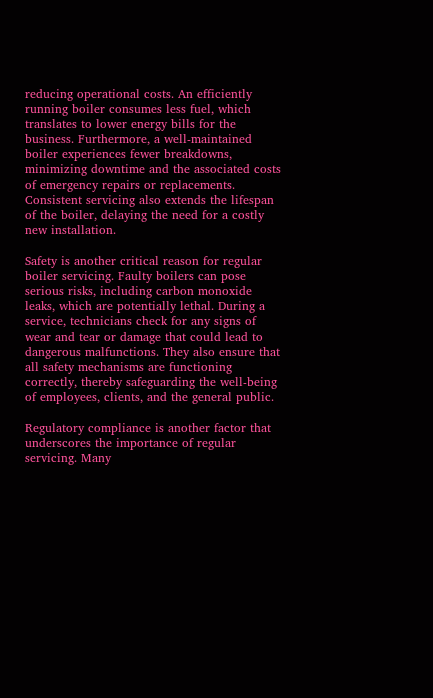reducing operational costs. An efficiently running boiler consumes less fuel, which translates to lower energy bills for the business. Furthermore, a well-maintained boiler experiences fewer breakdowns, minimizing downtime and the associated costs of emergency repairs or replacements. Consistent servicing also extends the lifespan of the boiler, delaying the need for a costly new installation.

Safety is another critical reason for regular boiler servicing. Faulty boilers can pose serious risks, including carbon monoxide leaks, which are potentially lethal. During a service, technicians check for any signs of wear and tear or damage that could lead to dangerous malfunctions. They also ensure that all safety mechanisms are functioning correctly, thereby safeguarding the well-being of employees, clients, and the general public.

Regulatory compliance is another factor that underscores the importance of regular servicing. Many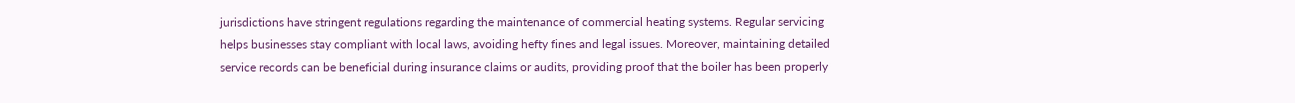jurisdictions have stringent regulations regarding the maintenance of commercial heating systems. Regular servicing helps businesses stay compliant with local laws, avoiding hefty fines and legal issues. Moreover, maintaining detailed service records can be beneficial during insurance claims or audits, providing proof that the boiler has been properly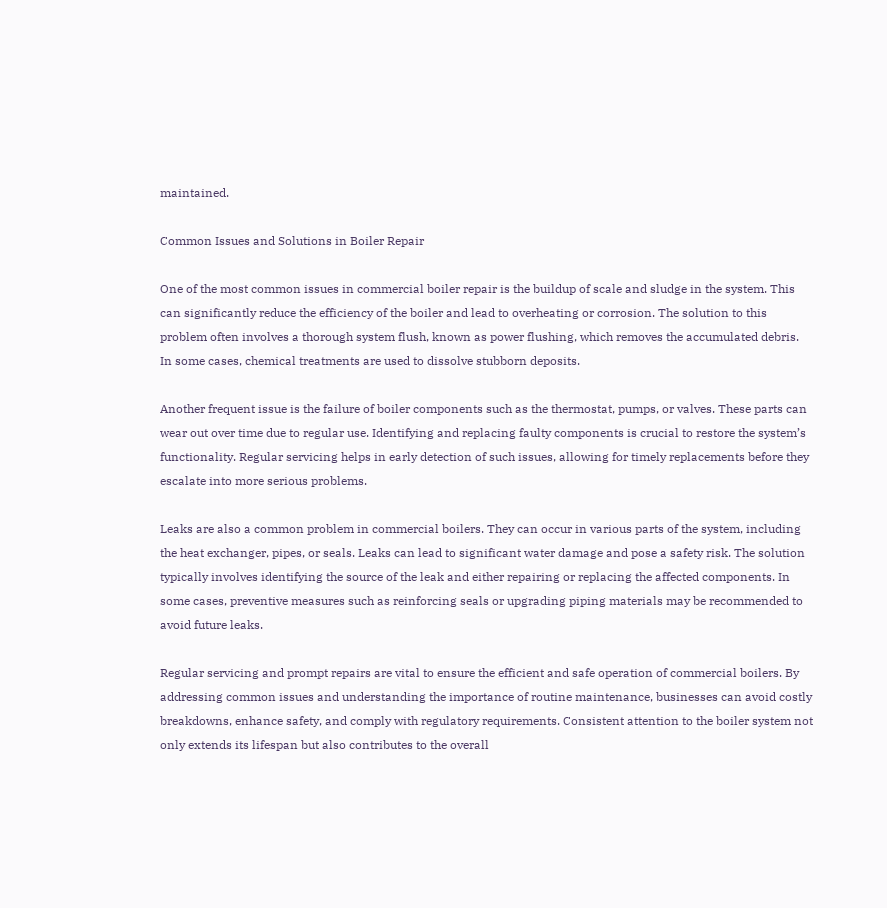maintained.

Common Issues and Solutions in Boiler Repair

One of the most common issues in commercial boiler repair is the buildup of scale and sludge in the system. This can significantly reduce the efficiency of the boiler and lead to overheating or corrosion. The solution to this problem often involves a thorough system flush, known as power flushing, which removes the accumulated debris. In some cases, chemical treatments are used to dissolve stubborn deposits.

Another frequent issue is the failure of boiler components such as the thermostat, pumps, or valves. These parts can wear out over time due to regular use. Identifying and replacing faulty components is crucial to restore the system’s functionality. Regular servicing helps in early detection of such issues, allowing for timely replacements before they escalate into more serious problems.

Leaks are also a common problem in commercial boilers. They can occur in various parts of the system, including the heat exchanger, pipes, or seals. Leaks can lead to significant water damage and pose a safety risk. The solution typically involves identifying the source of the leak and either repairing or replacing the affected components. In some cases, preventive measures such as reinforcing seals or upgrading piping materials may be recommended to avoid future leaks.

Regular servicing and prompt repairs are vital to ensure the efficient and safe operation of commercial boilers. By addressing common issues and understanding the importance of routine maintenance, businesses can avoid costly breakdowns, enhance safety, and comply with regulatory requirements. Consistent attention to the boiler system not only extends its lifespan but also contributes to the overall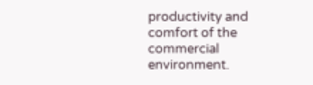productivity and comfort of the commercial environment.